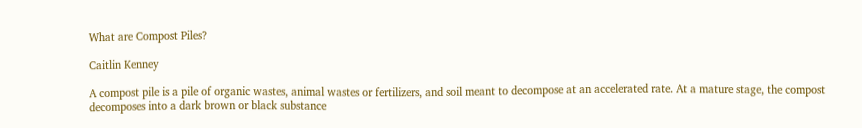What are Compost Piles?

Caitlin Kenney

A compost pile is a pile of organic wastes, animal wastes or fertilizers, and soil meant to decompose at an accelerated rate. At a mature stage, the compost decomposes into a dark brown or black substance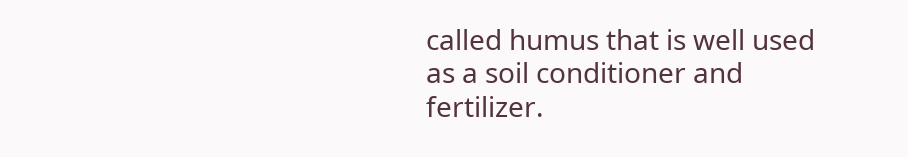called humus that is well used as a soil conditioner and fertilizer.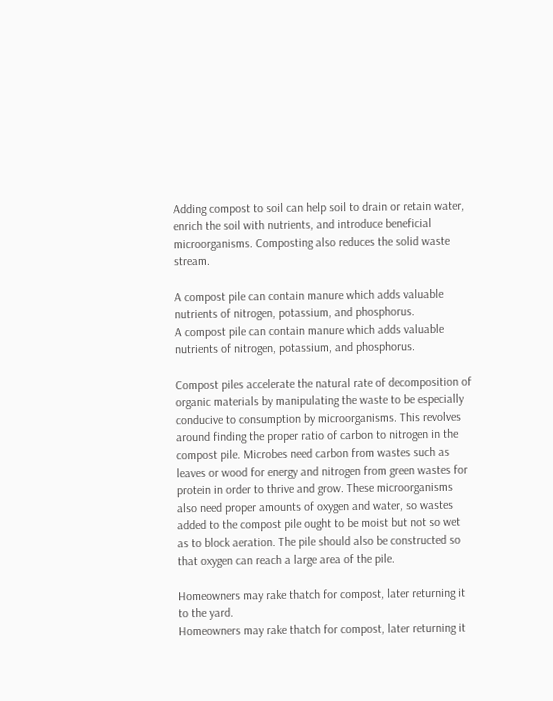Adding compost to soil can help soil to drain or retain water, enrich the soil with nutrients, and introduce beneficial microorganisms. Composting also reduces the solid waste stream.

A compost pile can contain manure which adds valuable nutrients of nitrogen, potassium, and phosphorus.
A compost pile can contain manure which adds valuable nutrients of nitrogen, potassium, and phosphorus.

Compost piles accelerate the natural rate of decomposition of organic materials by manipulating the waste to be especially conducive to consumption by microorganisms. This revolves around finding the proper ratio of carbon to nitrogen in the compost pile. Microbes need carbon from wastes such as leaves or wood for energy and nitrogen from green wastes for protein in order to thrive and grow. These microorganisms also need proper amounts of oxygen and water, so wastes added to the compost pile ought to be moist but not so wet as to block aeration. The pile should also be constructed so that oxygen can reach a large area of the pile.

Homeowners may rake thatch for compost, later returning it to the yard.
Homeowners may rake thatch for compost, later returning it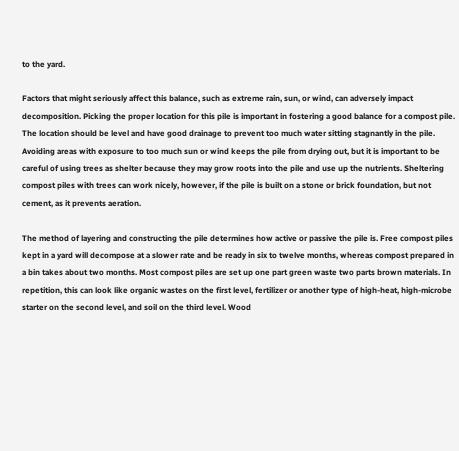to the yard.

Factors that might seriously affect this balance, such as extreme rain, sun, or wind, can adversely impact decomposition. Picking the proper location for this pile is important in fostering a good balance for a compost pile. The location should be level and have good drainage to prevent too much water sitting stagnantly in the pile. Avoiding areas with exposure to too much sun or wind keeps the pile from drying out, but it is important to be careful of using trees as shelter because they may grow roots into the pile and use up the nutrients. Sheltering compost piles with trees can work nicely, however, if the pile is built on a stone or brick foundation, but not cement, as it prevents aeration.

The method of layering and constructing the pile determines how active or passive the pile is. Free compost piles kept in a yard will decompose at a slower rate and be ready in six to twelve months, whereas compost prepared in a bin takes about two months. Most compost piles are set up one part green waste two parts brown materials. In repetition, this can look like organic wastes on the first level, fertilizer or another type of high-heat, high-microbe starter on the second level, and soil on the third level. Wood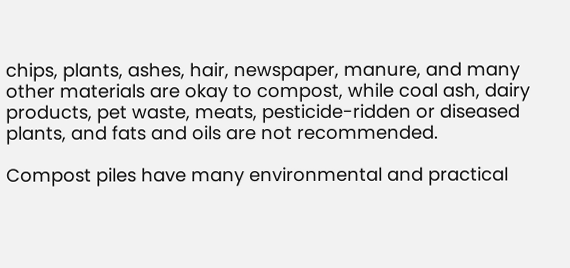chips, plants, ashes, hair, newspaper, manure, and many other materials are okay to compost, while coal ash, dairy products, pet waste, meats, pesticide-ridden or diseased plants, and fats and oils are not recommended.

Compost piles have many environmental and practical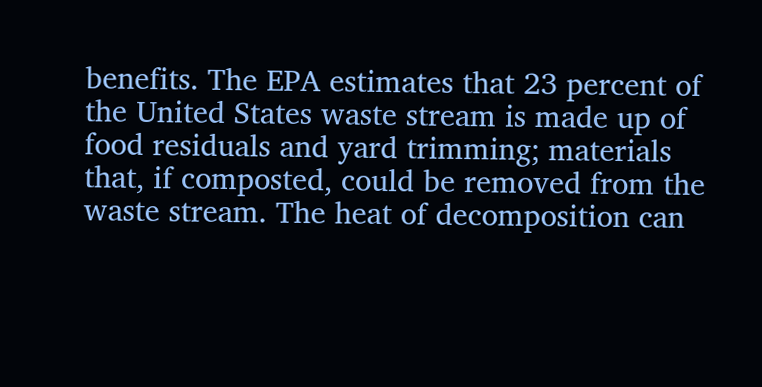benefits. The EPA estimates that 23 percent of the United States waste stream is made up of food residuals and yard trimming; materials that, if composted, could be removed from the waste stream. The heat of decomposition can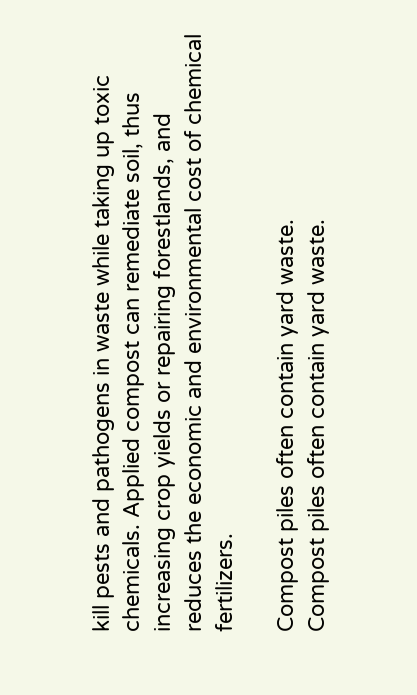kill pests and pathogens in waste while taking up toxic chemicals. Applied compost can remediate soil, thus increasing crop yields or repairing forestlands, and reduces the economic and environmental cost of chemical fertilizers.

Compost piles often contain yard waste.
Compost piles often contain yard waste.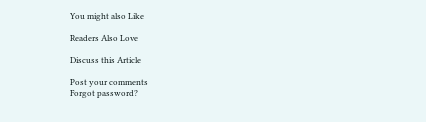You might also Like

Readers Also Love

Discuss this Article

Post your comments
Forgot password?